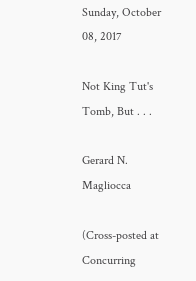Sunday, October 08, 2017

Not King Tut's Tomb, But . . .

Gerard N. Magliocca

(Cross-posted at Concurring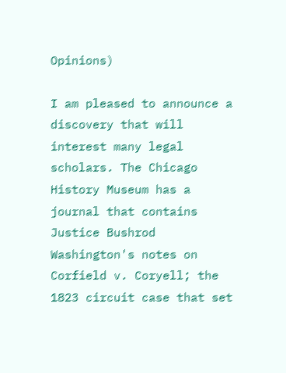Opinions)

I am pleased to announce a discovery that will interest many legal scholars. The Chicago History Museum has a journal that contains Justice Bushrod Washington's notes on Corfield v. Coryell; the 1823 circuit case that set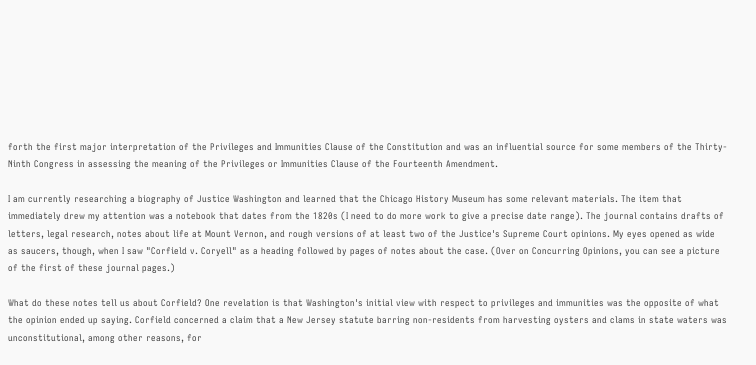forth the first major interpretation of the Privileges and Immunities Clause of the Constitution and was an influential source for some members of the Thirty-Ninth Congress in assessing the meaning of the Privileges or Immunities Clause of the Fourteenth Amendment.

I am currently researching a biography of Justice Washington and learned that the Chicago History Museum has some relevant materials. The item that immediately drew my attention was a notebook that dates from the 1820s (I need to do more work to give a precise date range). The journal contains drafts of letters, legal research, notes about life at Mount Vernon, and rough versions of at least two of the Justice's Supreme Court opinions. My eyes opened as wide as saucers, though, when I saw "Corfield v. Coryell" as a heading followed by pages of notes about the case. (Over on Concurring Opinions, you can see a picture of the first of these journal pages.)

What do these notes tell us about Corfield? One revelation is that Washington's initial view with respect to privileges and immunities was the opposite of what the opinion ended up saying. Corfield concerned a claim that a New Jersey statute barring non-residents from harvesting oysters and clams in state waters was unconstitutional, among other reasons, for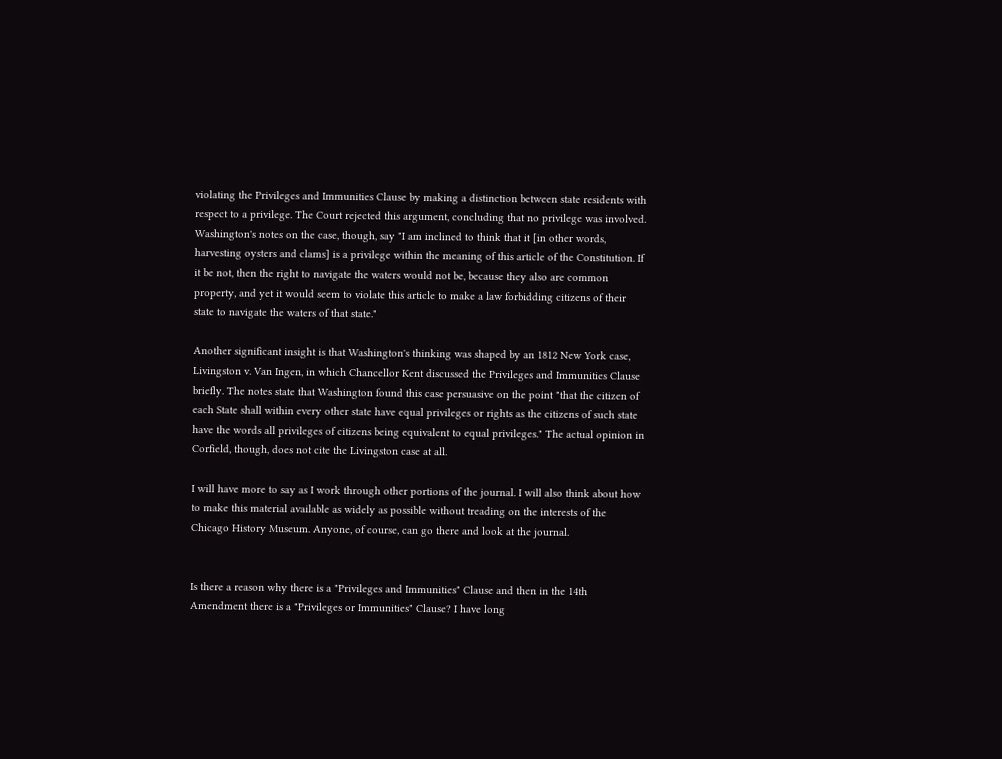violating the Privileges and Immunities Clause by making a distinction between state residents with respect to a privilege. The Court rejected this argument, concluding that no privilege was involved. Washington's notes on the case, though, say "I am inclined to think that it [in other words, harvesting oysters and clams] is a privilege within the meaning of this article of the Constitution. If it be not, then the right to navigate the waters would not be, because they also are common property, and yet it would seem to violate this article to make a law forbidding citizens of their state to navigate the waters of that state."

Another significant insight is that Washington's thinking was shaped by an 1812 New York case, Livingston v. Van Ingen, in which Chancellor Kent discussed the Privileges and Immunities Clause briefly. The notes state that Washington found this case persuasive on the point "that the citizen of each State shall within every other state have equal privileges or rights as the citizens of such state have the words all privileges of citizens being equivalent to equal privileges." The actual opinion in Corfield, though, does not cite the Livingston case at all.

I will have more to say as I work through other portions of the journal. I will also think about how to make this material available as widely as possible without treading on the interests of the Chicago History Museum. Anyone, of course, can go there and look at the journal.


Is there a reason why there is a "Privileges and Immunities" Clause and then in the 14th Amendment there is a "Privileges or Immunities" Clause? I have long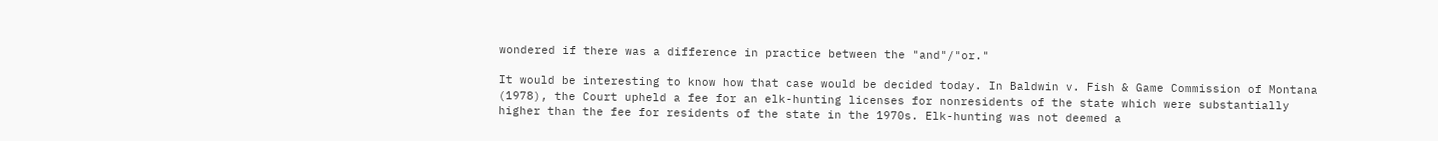wondered if there was a difference in practice between the "and"/"or."

It would be interesting to know how that case would be decided today. In Baldwin v. Fish & Game Commission of Montana (1978), the Court upheld a fee for an elk-hunting licenses for nonresidents of the state which were substantially higher than the fee for residents of the state in the 1970s. Elk-hunting was not deemed a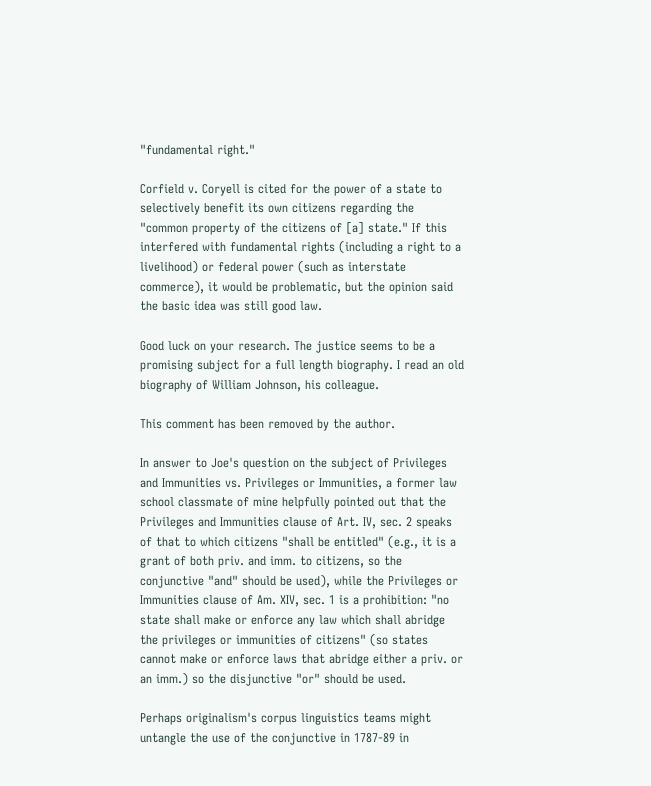"fundamental right."

Corfield v. Coryell is cited for the power of a state to selectively benefit its own citizens regarding the "common property of the citizens of [a] state." If this interfered with fundamental rights (including a right to a livelihood) or federal power (such as interstate commerce), it would be problematic, but the opinion said the basic idea was still good law.

Good luck on your research. The justice seems to be a promising subject for a full length biography. I read an old biography of William Johnson, his colleague.

This comment has been removed by the author.

In answer to Joe's question on the subject of Privileges and Immunities vs. Privileges or Immunities, a former law school classmate of mine helpfully pointed out that the Privileges and Immunities clause of Art. IV, sec. 2 speaks of that to which citizens "shall be entitled" (e.g., it is a grant of both priv. and imm. to citizens, so the conjunctive "and" should be used), while the Privileges or Immunities clause of Am. XIV, sec. 1 is a prohibition: "no state shall make or enforce any law which shall abridge the privileges or immunities of citizens" (so states cannot make or enforce laws that abridge either a priv. or an imm.) so the disjunctive "or" should be used.

Perhaps originalism's corpus linguistics teams might untangle the use of the conjunctive in 1787-89 in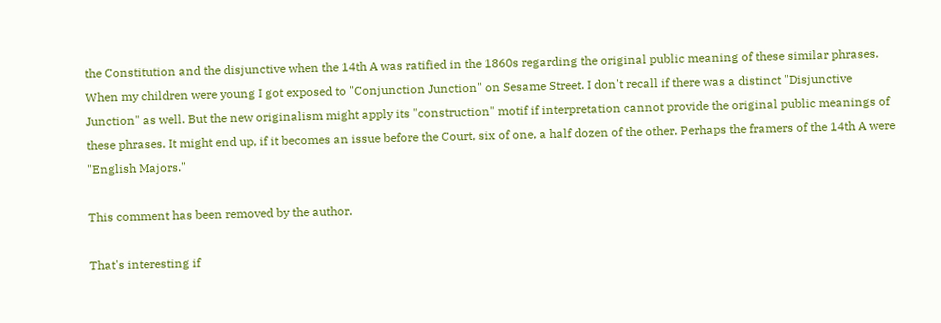the Constitution and the disjunctive when the 14th A was ratified in the 1860s regarding the original public meaning of these similar phrases. When my children were young I got exposed to "Conjunction Junction" on Sesame Street. I don't recall if there was a distinct "Disjunctive Junction" as well. But the new originalism might apply its "construction" motif if interpretation cannot provide the original public meanings of these phrases. It might end up, if it becomes an issue before the Court, six of one, a half dozen of the other. Perhaps the framers of the 14th A were "English Majors."

This comment has been removed by the author.

That's interesting if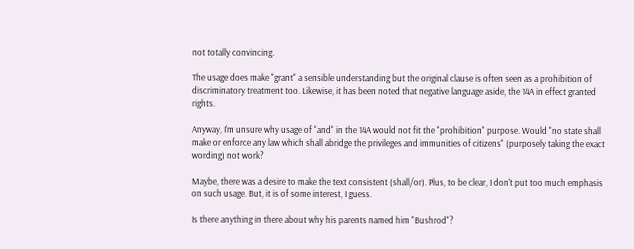not totally convincing.

The usage does make "grant" a sensible understanding but the original clause is often seen as a prohibition of discriminatory treatment too. Likewise, it has been noted that negative language aside, the 14A in effect granted rights.

Anyway, I'm unsure why usage of "and" in the 14A would not fit the "prohibition" purpose. Would "no state shall make or enforce any law which shall abridge the privileges and immunities of citizens" (purposely taking the exact wording) not work?

Maybe, there was a desire to make the text consistent (shall/or). Plus, to be clear, I don't put too much emphasis on such usage. But, it is of some interest, I guess.

Is there anything in there about why his parents named him "Bushrod"?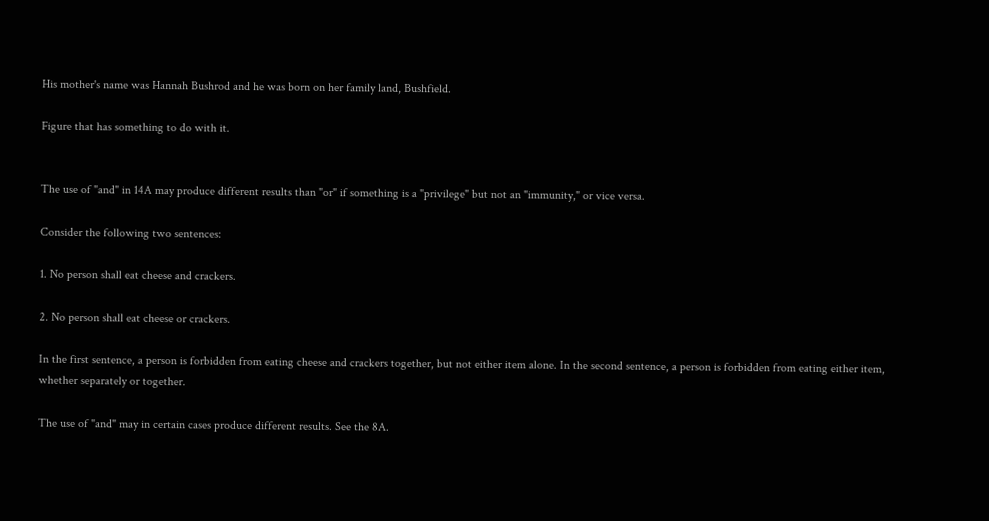His mother's name was Hannah Bushrod and he was born on her family land, Bushfield.

Figure that has something to do with it.


The use of "and" in 14A may produce different results than "or" if something is a "privilege" but not an "immunity," or vice versa.

Consider the following two sentences:

1. No person shall eat cheese and crackers.

2. No person shall eat cheese or crackers.

In the first sentence, a person is forbidden from eating cheese and crackers together, but not either item alone. In the second sentence, a person is forbidden from eating either item, whether separately or together.

The use of "and" may in certain cases produce different results. See the 8A.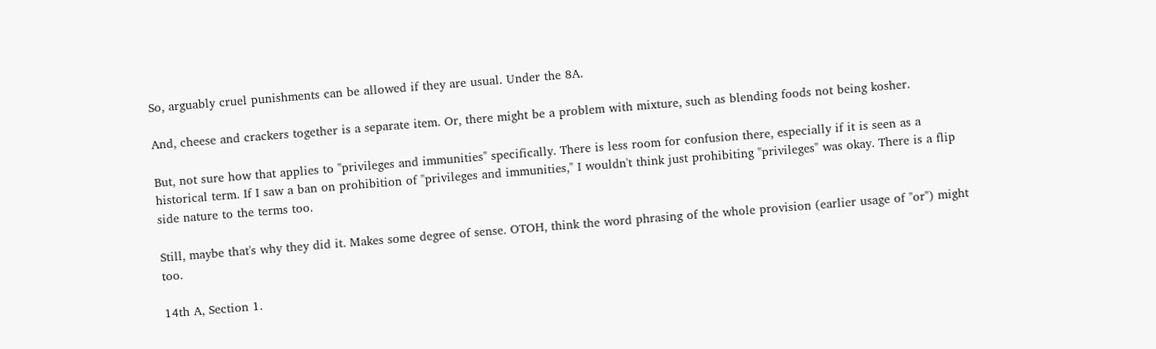So, arguably cruel punishments can be allowed if they are usual. Under the 8A.

And, cheese and crackers together is a separate item. Or, there might be a problem with mixture, such as blending foods not being kosher.

But, not sure how that applies to "privileges and immunities" specifically. There is less room for confusion there, especially if it is seen as a historical term. If I saw a ban on prohibition of "privileges and immunities," I wouldn't think just prohibiting "privileges" was okay. There is a flip side nature to the terms too.

Still, maybe that's why they did it. Makes some degree of sense. OTOH, think the word phrasing of the whole provision (earlier usage of "or") might too.

14th A, Section 1.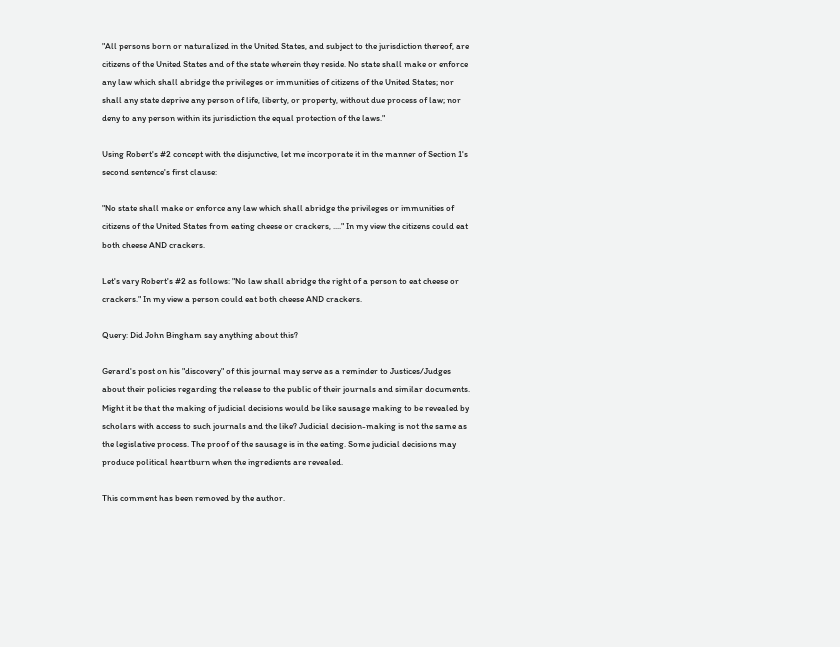"All persons born or naturalized in the United States, and subject to the jurisdiction thereof, are citizens of the United States and of the state wherein they reside. No state shall make or enforce any law which shall abridge the privileges or immunities of citizens of the United States; nor shall any state deprive any person of life, liberty, or property, without due process of law; nor deny to any person within its jurisdiction the equal protection of the laws."

Using Robert's #2 concept with the disjunctive, let me incorporate it in the manner of Section 1's second sentence's first clause:

"No state shall make or enforce any law which shall abridge the privileges or immunities of citizens of the United States from eating cheese or crackers, ...." In my view the citizens could eat both cheese AND crackers.

Let's vary Robert's #2 as follows: "No law shall abridge the right of a person to eat cheese or crackers." In my view a person could eat both cheese AND crackers.

Query: Did John Bingham say anything about this?

Gerard's post on his "discovery" of this journal may serve as a reminder to Justices/Judges about their policies regarding the release to the public of their journals and similar documents. Might it be that the making of judicial decisions would be like sausage making to be revealed by scholars with access to such journals and the like? Judicial decision-making is not the same as the legislative process. The proof of the sausage is in the eating. Some judicial decisions may produce political heartburn when the ingredients are revealed.

This comment has been removed by the author.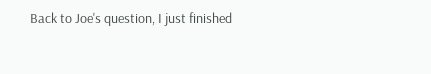Back to Joe's question, I just finished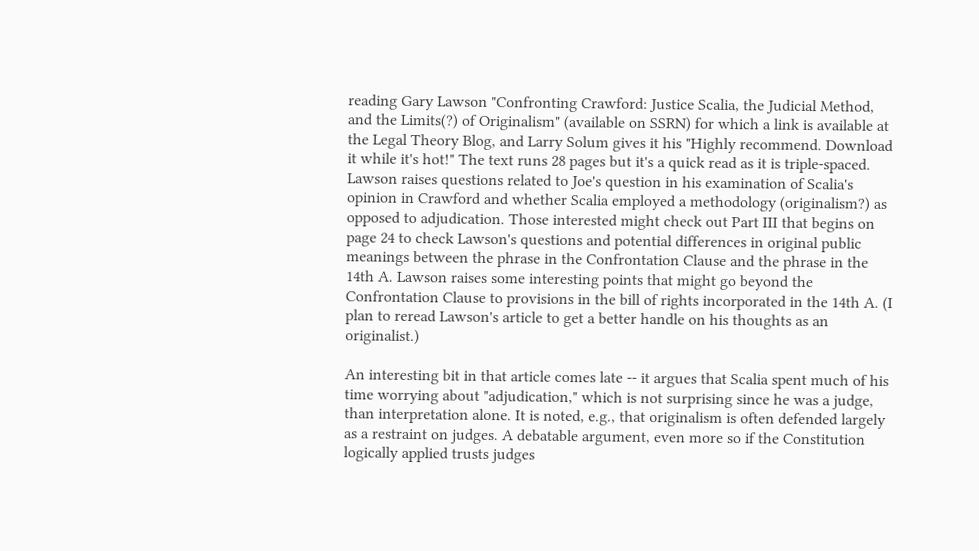reading Gary Lawson "Confronting Crawford: Justice Scalia, the Judicial Method, and the Limits(?) of Originalism" (available on SSRN) for which a link is available at the Legal Theory Blog, and Larry Solum gives it his "Highly recommend. Download it while it's hot!" The text runs 28 pages but it's a quick read as it is triple-spaced. Lawson raises questions related to Joe's question in his examination of Scalia's opinion in Crawford and whether Scalia employed a methodology (originalism?) as opposed to adjudication. Those interested might check out Part III that begins on page 24 to check Lawson's questions and potential differences in original public meanings between the phrase in the Confrontation Clause and the phrase in the 14th A. Lawson raises some interesting points that might go beyond the Confrontation Clause to provisions in the bill of rights incorporated in the 14th A. (I plan to reread Lawson's article to get a better handle on his thoughts as an originalist.)

An interesting bit in that article comes late -- it argues that Scalia spent much of his time worrying about "adjudication," which is not surprising since he was a judge, than interpretation alone. It is noted, e.g., that originalism is often defended largely as a restraint on judges. A debatable argument, even more so if the Constitution logically applied trusts judges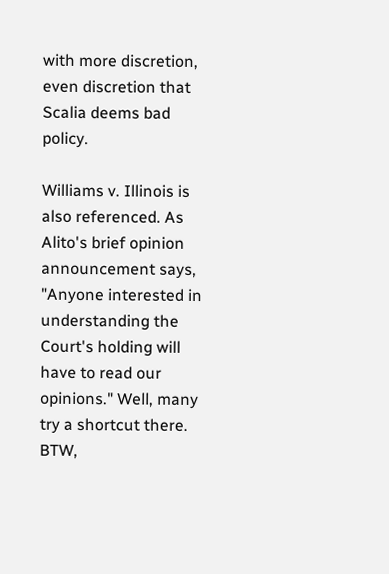with more discretion, even discretion that Scalia deems bad policy.

Williams v. Illinois is also referenced. As Alito's brief opinion announcement says, "Anyone interested in understanding the Court's holding will have to read our opinions." Well, many try a shortcut there. BTW,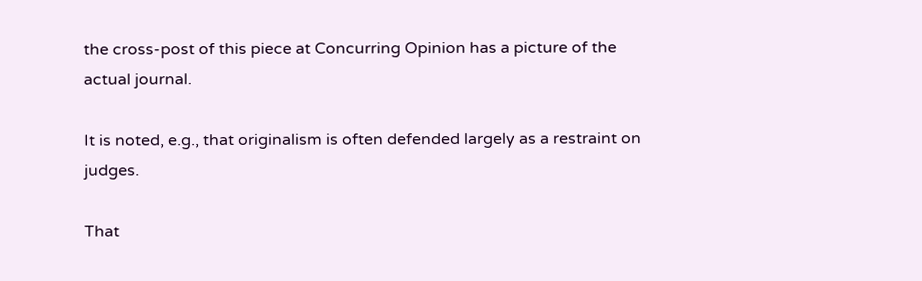the cross-post of this piece at Concurring Opinion has a picture of the actual journal.

It is noted, e.g., that originalism is often defended largely as a restraint on judges.

That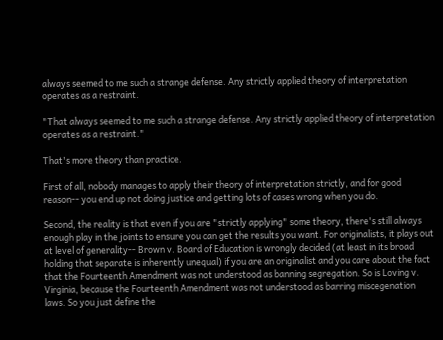always seemed to me such a strange defense. Any strictly applied theory of interpretation operates as a restraint.

"That always seemed to me such a strange defense. Any strictly applied theory of interpretation operates as a restraint."

That's more theory than practice.

First of all, nobody manages to apply their theory of interpretation strictly, and for good reason-- you end up not doing justice and getting lots of cases wrong when you do.

Second, the reality is that even if you are "strictly applying" some theory, there's still always enough play in the joints to ensure you can get the results you want. For originalists, it plays out at level of generality-- Brown v. Board of Education is wrongly decided (at least in its broad holding that separate is inherently unequal) if you are an originalist and you care about the fact that the Fourteenth Amendment was not understood as banning segregation. So is Loving v. Virginia, because the Fourteenth Amendment was not understood as barring miscegenation laws. So you just define the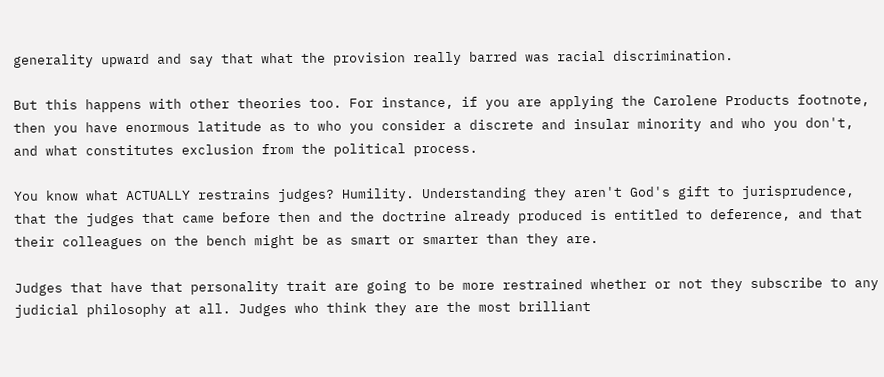generality upward and say that what the provision really barred was racial discrimination.

But this happens with other theories too. For instance, if you are applying the Carolene Products footnote, then you have enormous latitude as to who you consider a discrete and insular minority and who you don't, and what constitutes exclusion from the political process.

You know what ACTUALLY restrains judges? Humility. Understanding they aren't God's gift to jurisprudence, that the judges that came before then and the doctrine already produced is entitled to deference, and that their colleagues on the bench might be as smart or smarter than they are.

Judges that have that personality trait are going to be more restrained whether or not they subscribe to any judicial philosophy at all. Judges who think they are the most brilliant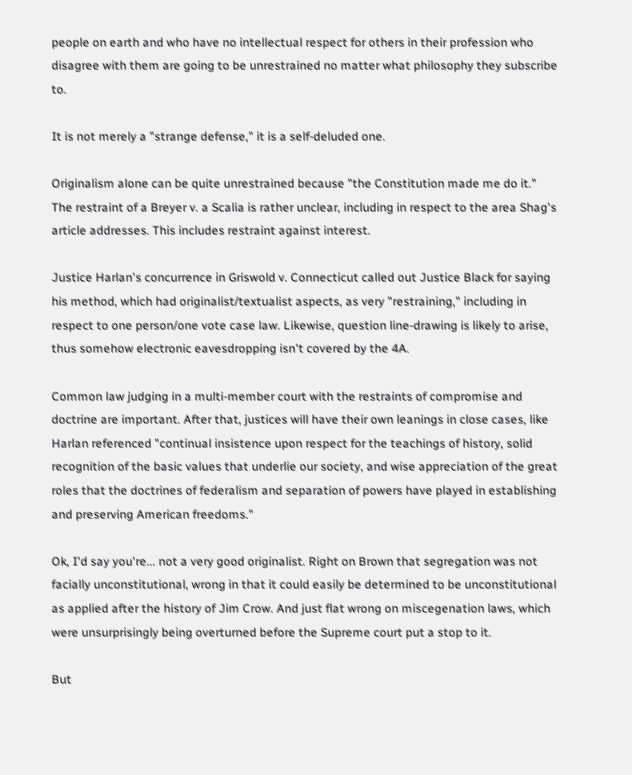people on earth and who have no intellectual respect for others in their profession who disagree with them are going to be unrestrained no matter what philosophy they subscribe to.

It is not merely a "strange defense," it is a self-deluded one.

Originalism alone can be quite unrestrained because "the Constitution made me do it." The restraint of a Breyer v. a Scalia is rather unclear, including in respect to the area Shag's article addresses. This includes restraint against interest.

Justice Harlan's concurrence in Griswold v. Connecticut called out Justice Black for saying his method, which had originalist/textualist aspects, as very "restraining," including in respect to one person/one vote case law. Likewise, question line-drawing is likely to arise, thus somehow electronic eavesdropping isn't covered by the 4A.

Common law judging in a multi-member court with the restraints of compromise and doctrine are important. After that, justices will have their own leanings in close cases, like Harlan referenced "continual insistence upon respect for the teachings of history, solid recognition of the basic values that underlie our society, and wise appreciation of the great roles that the doctrines of federalism and separation of powers have played in establishing and preserving American freedoms."

Ok, I'd say you're... not a very good originalist. Right on Brown that segregation was not facially unconstitutional, wrong in that it could easily be determined to be unconstitutional as applied after the history of Jim Crow. And just flat wrong on miscegenation laws, which were unsurprisingly being overturned before the Supreme court put a stop to it.

But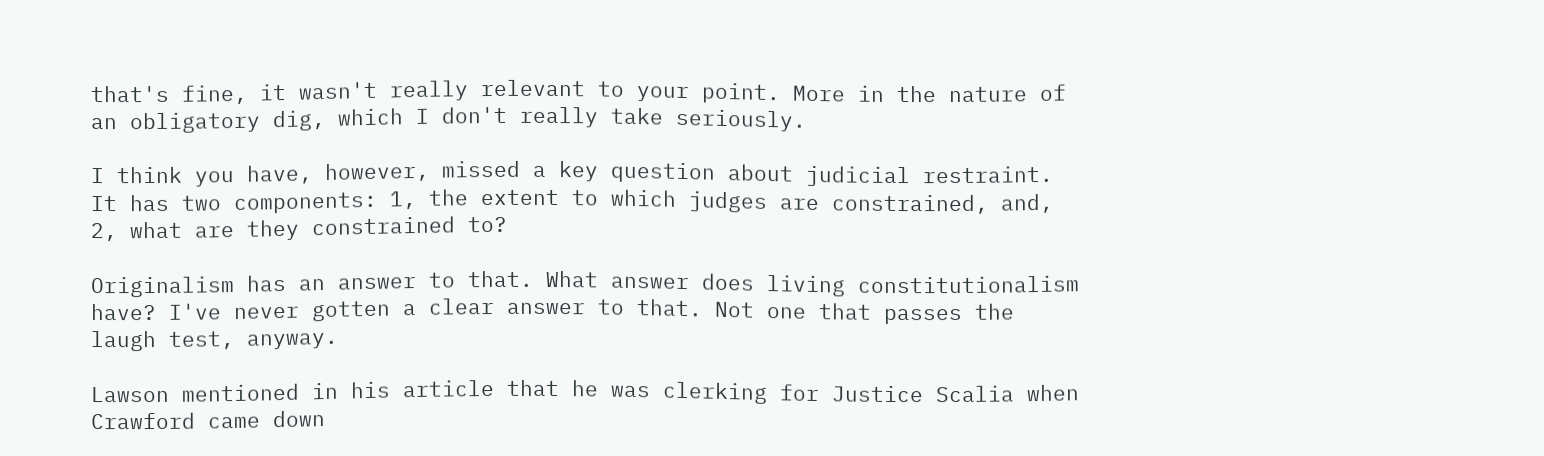that's fine, it wasn't really relevant to your point. More in the nature of an obligatory dig, which I don't really take seriously.

I think you have, however, missed a key question about judicial restraint. It has two components: 1, the extent to which judges are constrained, and, 2, what are they constrained to?

Originalism has an answer to that. What answer does living constitutionalism have? I've never gotten a clear answer to that. Not one that passes the laugh test, anyway.

Lawson mentioned in his article that he was clerking for Justice Scalia when Crawford came down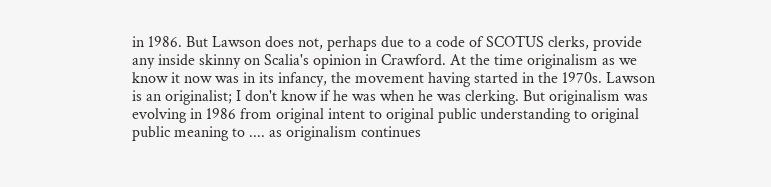in 1986. But Lawson does not, perhaps due to a code of SCOTUS clerks, provide any inside skinny on Scalia's opinion in Crawford. At the time originalism as we know it now was in its infancy, the movement having started in the 1970s. Lawson is an originalist; I don't know if he was when he was clerking. But originalism was evolving in 1986 from original intent to original public understanding to original public meaning to .... as originalism continues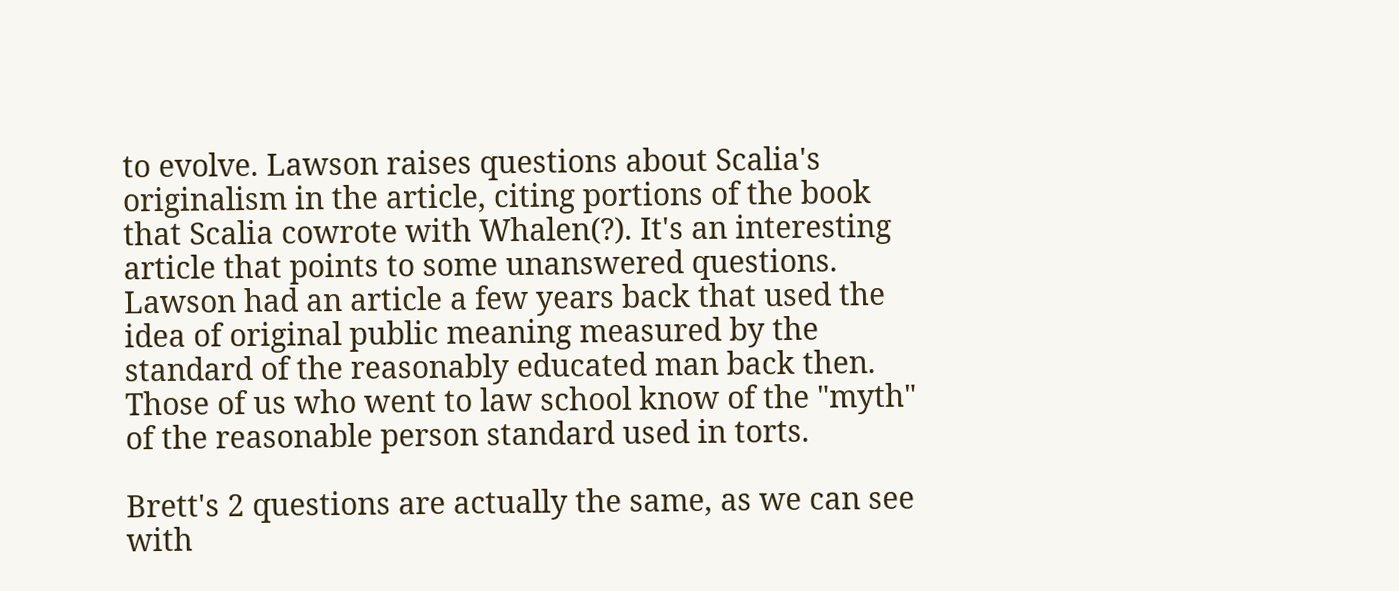to evolve. Lawson raises questions about Scalia's originalism in the article, citing portions of the book that Scalia cowrote with Whalen(?). It's an interesting article that points to some unanswered questions. Lawson had an article a few years back that used the idea of original public meaning measured by the standard of the reasonably educated man back then. Those of us who went to law school know of the "myth" of the reasonable person standard used in torts.

Brett's 2 questions are actually the same, as we can see with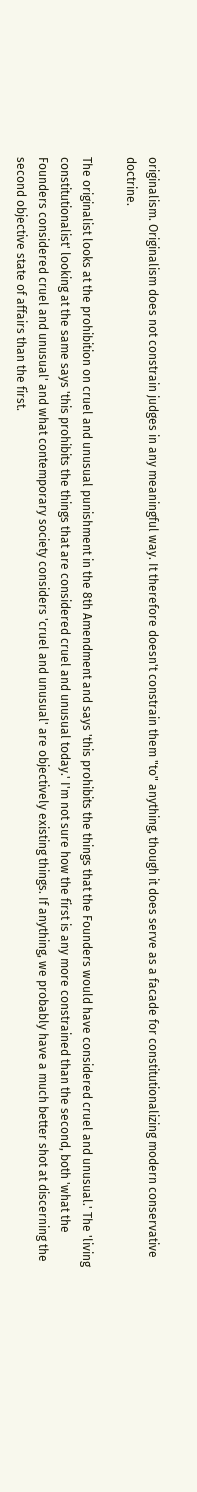originalism. Originalism does not constrain judges in any meaningful way. It therefore doesn't constrain them "to" anything, though it does serve as a facade for constitutionalizing modern conservative doctrine.

The originalist looks at the prohibition on cruel and unusual punishment in the 8th Amendment and says 'this prohibits the things that the Founders would have considered cruel and unusual.' The 'living constitutionalist' looking at the same says 'this prohibits the things that are considered cruel and unusual today.' I'm not sure how the first is any more constrained than the second, both 'what the Founders considered cruel and unusual' and what contemporary society considers 'cruel and unusual' are objectively existing things. If anything, we probably have a much better shot at discerning the second objective state of affairs than the first.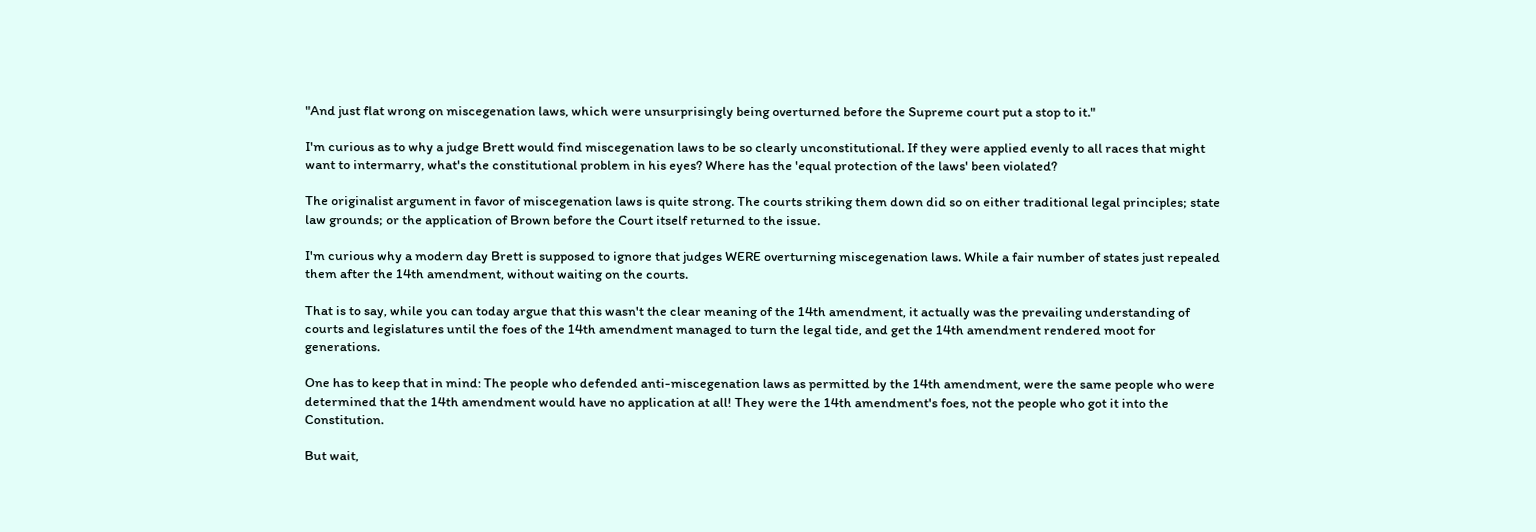"And just flat wrong on miscegenation laws, which were unsurprisingly being overturned before the Supreme court put a stop to it."

I'm curious as to why a judge Brett would find miscegenation laws to be so clearly unconstitutional. If they were applied evenly to all races that might want to intermarry, what's the constitutional problem in his eyes? Where has the 'equal protection of the laws' been violated?

The originalist argument in favor of miscegenation laws is quite strong. The courts striking them down did so on either traditional legal principles; state law grounds; or the application of Brown before the Court itself returned to the issue.

I'm curious why a modern day Brett is supposed to ignore that judges WERE overturning miscegenation laws. While a fair number of states just repealed them after the 14th amendment, without waiting on the courts.

That is to say, while you can today argue that this wasn't the clear meaning of the 14th amendment, it actually was the prevailing understanding of courts and legislatures until the foes of the 14th amendment managed to turn the legal tide, and get the 14th amendment rendered moot for generations.

One has to keep that in mind: The people who defended anti-miscegenation laws as permitted by the 14th amendment, were the same people who were determined that the 14th amendment would have no application at all! They were the 14th amendment's foes, not the people who got it into the Constitution.

But wait,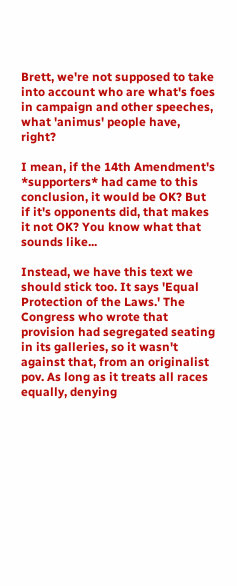Brett, we're not supposed to take into account who are what's foes in campaign and other speeches, what 'animus' people have, right?

I mean, if the 14th Amendment's *supporters* had came to this conclusion, it would be OK? But if it's opponents did, that makes it not OK? You know what that sounds like...

Instead, we have this text we should stick too. It says 'Equal Protection of the Laws.' The Congress who wrote that provision had segregated seating in its galleries, so it wasn't against that, from an originalist pov. As long as it treats all races equally, denying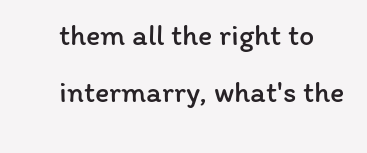them all the right to intermarry, what's the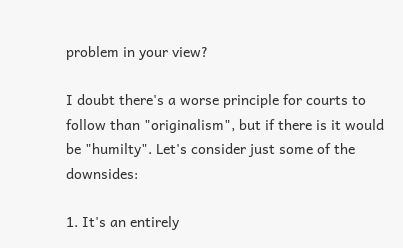problem in your view?

I doubt there's a worse principle for courts to follow than "originalism", but if there is it would be "humilty". Let's consider just some of the downsides:

1. It's an entirely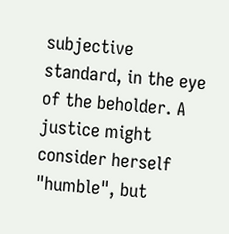subjective standard, in the eye of the beholder. A justice might consider herself "humble", but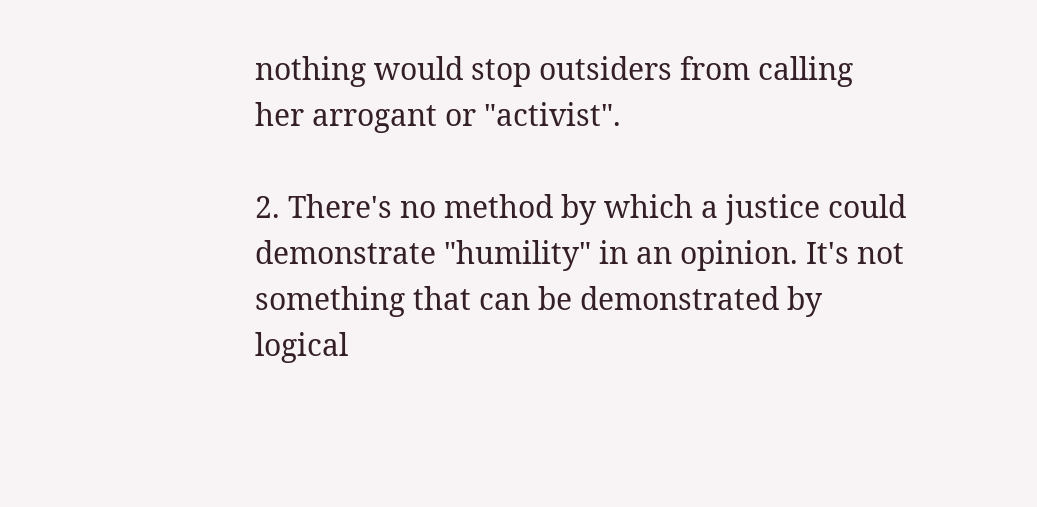nothing would stop outsiders from calling her arrogant or "activist".

2. There's no method by which a justice could demonstrate "humility" in an opinion. It's not something that can be demonstrated by logical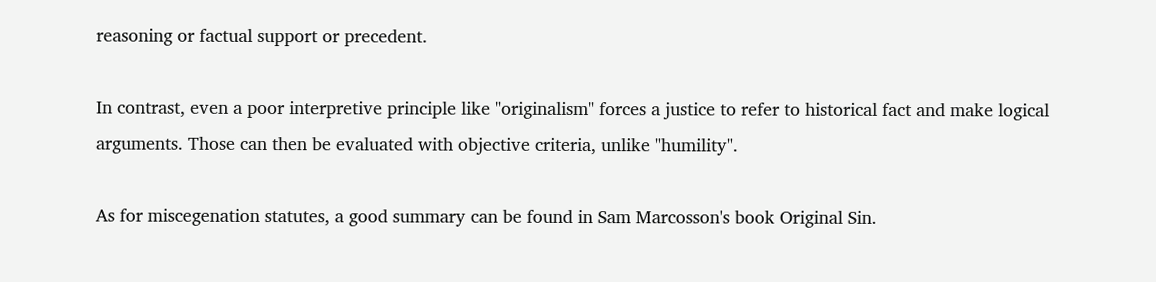reasoning or factual support or precedent.

In contrast, even a poor interpretive principle like "originalism" forces a justice to refer to historical fact and make logical arguments. Those can then be evaluated with objective criteria, unlike "humility".

As for miscegenation statutes, a good summary can be found in Sam Marcosson's book Original Sin.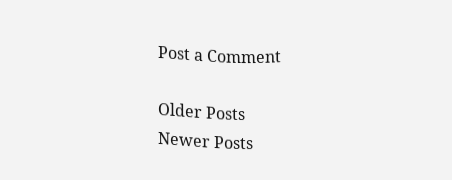Post a Comment

Older Posts
Newer Posts